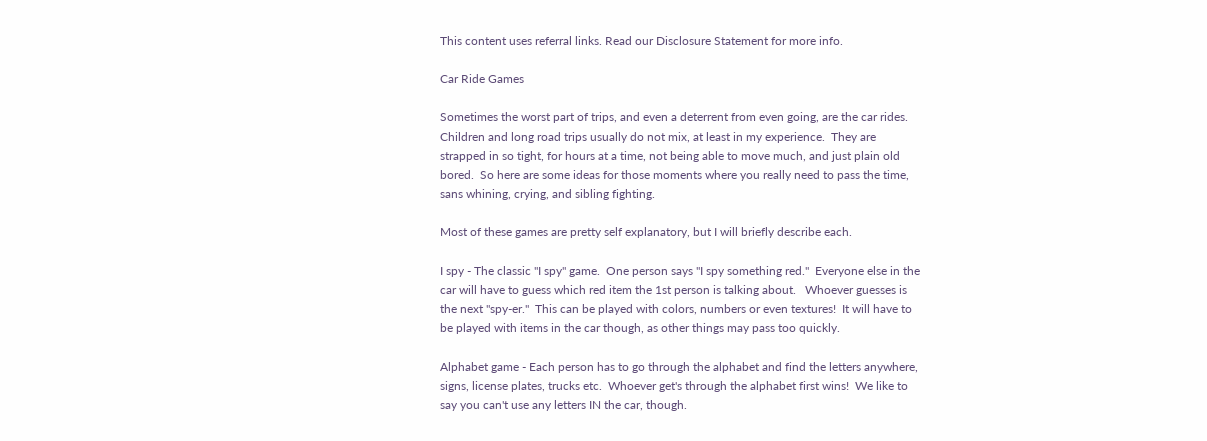This content uses referral links. Read our Disclosure Statement for more info.

Car Ride Games

Sometimes the worst part of trips, and even a deterrent from even going, are the car rides.  Children and long road trips usually do not mix, at least in my experience.  They are strapped in so tight, for hours at a time, not being able to move much, and just plain old bored.  So here are some ideas for those moments where you really need to pass the time, sans whining, crying, and sibling fighting.

Most of these games are pretty self explanatory, but I will briefly describe each.

I spy - The classic "I spy" game.  One person says "I spy something red."  Everyone else in the car will have to guess which red item the 1st person is talking about.   Whoever guesses is the next "spy-er."  This can be played with colors, numbers or even textures!  It will have to be played with items in the car though, as other things may pass too quickly.

Alphabet game - Each person has to go through the alphabet and find the letters anywhere, signs, license plates, trucks etc.  Whoever get's through the alphabet first wins!  We like to say you can't use any letters IN the car, though.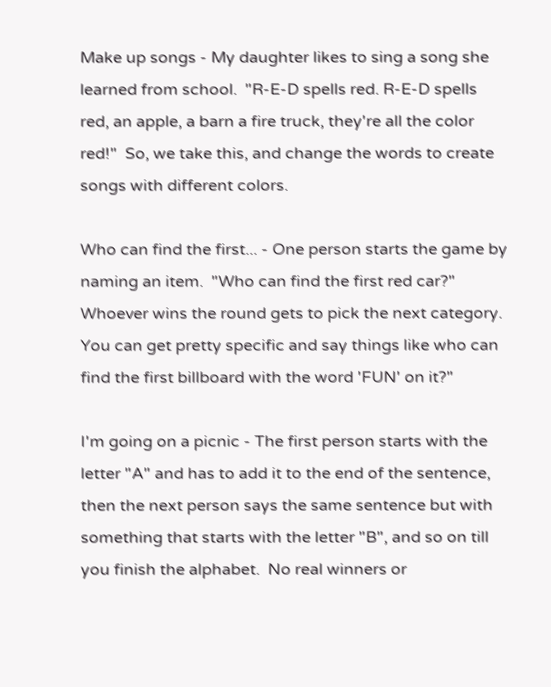Make up songs - My daughter likes to sing a song she learned from school.  "R-E-D spells red. R-E-D spells red, an apple, a barn a fire truck, they're all the color red!"  So, we take this, and change the words to create songs with different colors.

Who can find the first... - One person starts the game by naming an item.  "Who can find the first red car?"  Whoever wins the round gets to pick the next category.  You can get pretty specific and say things like who can find the first billboard with the word 'FUN' on it?"

I'm going on a picnic - The first person starts with the letter "A" and has to add it to the end of the sentence, then the next person says the same sentence but with something that starts with the letter "B", and so on till you finish the alphabet.  No real winners or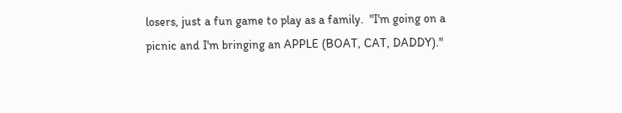losers, just a fun game to play as a family.  "I'm going on a picnic and I'm bringing an APPLE (BOAT, CAT, DADDY)."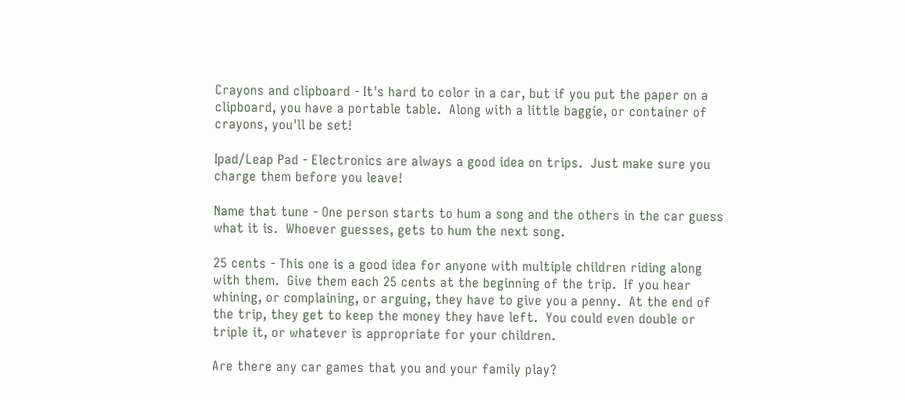Crayons and clipboard - It's hard to color in a car, but if you put the paper on a clipboard, you have a portable table.  Along with a little baggie, or container of crayons, you'll be set!

Ipad/Leap Pad - Electronics are always a good idea on trips.  Just make sure you charge them before you leave!

Name that tune - One person starts to hum a song and the others in the car guess what it is.  Whoever guesses, gets to hum the next song.

25 cents - This one is a good idea for anyone with multiple children riding along with them.  Give them each 25 cents at the beginning of the trip.  If you hear whining, or complaining, or arguing, they have to give you a penny.  At the end of the trip, they get to keep the money they have left.  You could even double or triple it, or whatever is appropriate for your children.

Are there any car games that you and your family play?